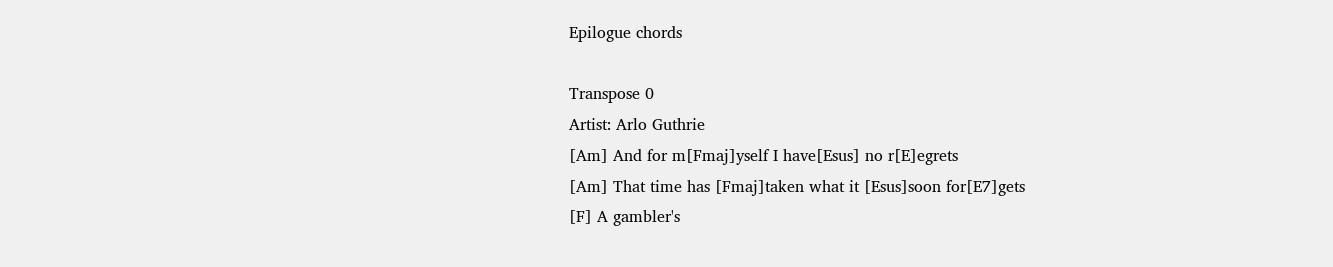Epilogue chords

Transpose 0
Artist: Arlo Guthrie
[Am] And for m[Fmaj]yself I have[Esus] no r[E]egrets
[Am] That time has [Fmaj]taken what it [Esus]soon for[E7]gets
[F] A gambler's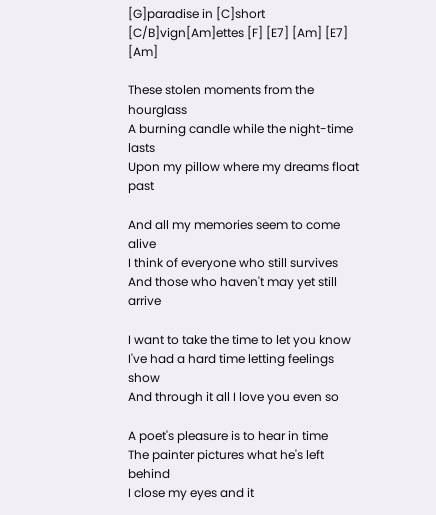[G]paradise in [C]short [C/B]vign[Am]ettes [F] [E7] [Am] [E7] [Am]

These stolen moments from the hourglass
A burning candle while the night-time lasts
Upon my pillow where my dreams float past

And all my memories seem to come alive
I think of everyone who still survives
And those who haven't may yet still arrive

I want to take the time to let you know
I've had a hard time letting feelings show
And through it all I love you even so

A poet's pleasure is to hear in time
The painter pictures what he's left behind
I close my eyes and it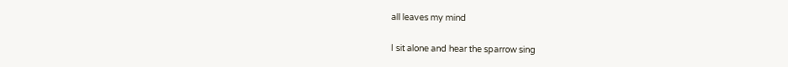all leaves my mind

I sit alone and hear the sparrow sing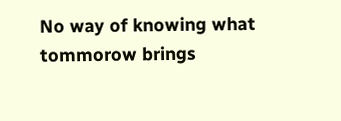No way of knowing what tommorow brings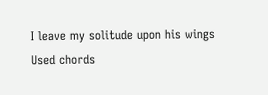I leave my solitude upon his wings
Used chords